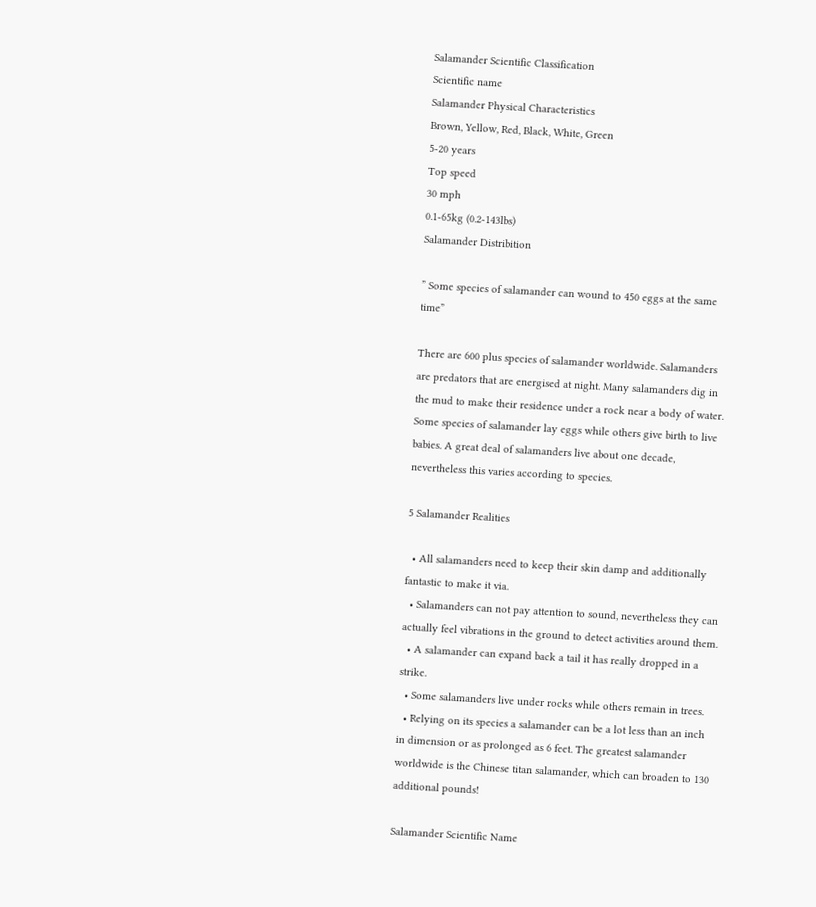Salamander Scientific Classification
Scientific name
Salamander Physical Characteristics
Brown, Yellow, Red, Black, White, Green
5-20 years
Top speed
30 mph
0.1-65kg (0.2-143lbs)
Salamander Distribition

” Some species of salamander can wound to 450 eggs at the same time”

There are 600 plus species of salamander worldwide. Salamanders are predators that are energised at night. Many salamanders dig in the mud to make their residence under a rock near a body of water. Some species of salamander lay eggs while others give birth to live babies. A great deal of salamanders live about one decade, nevertheless this varies according to species.

5 Salamander Realities

  • All salamanders need to keep their skin damp and additionally fantastic to make it via.
  • Salamanders can not pay attention to sound, nevertheless they can actually feel vibrations in the ground to detect activities around them.
  • A salamander can expand back a tail it has really dropped in a strike.
  • Some salamanders live under rocks while others remain in trees.
  • Relying on its species a salamander can be a lot less than an inch in dimension or as prolonged as 6 feet. The greatest salamander worldwide is the Chinese titan salamander, which can broaden to 130 additional pounds!

Salamander Scientific Name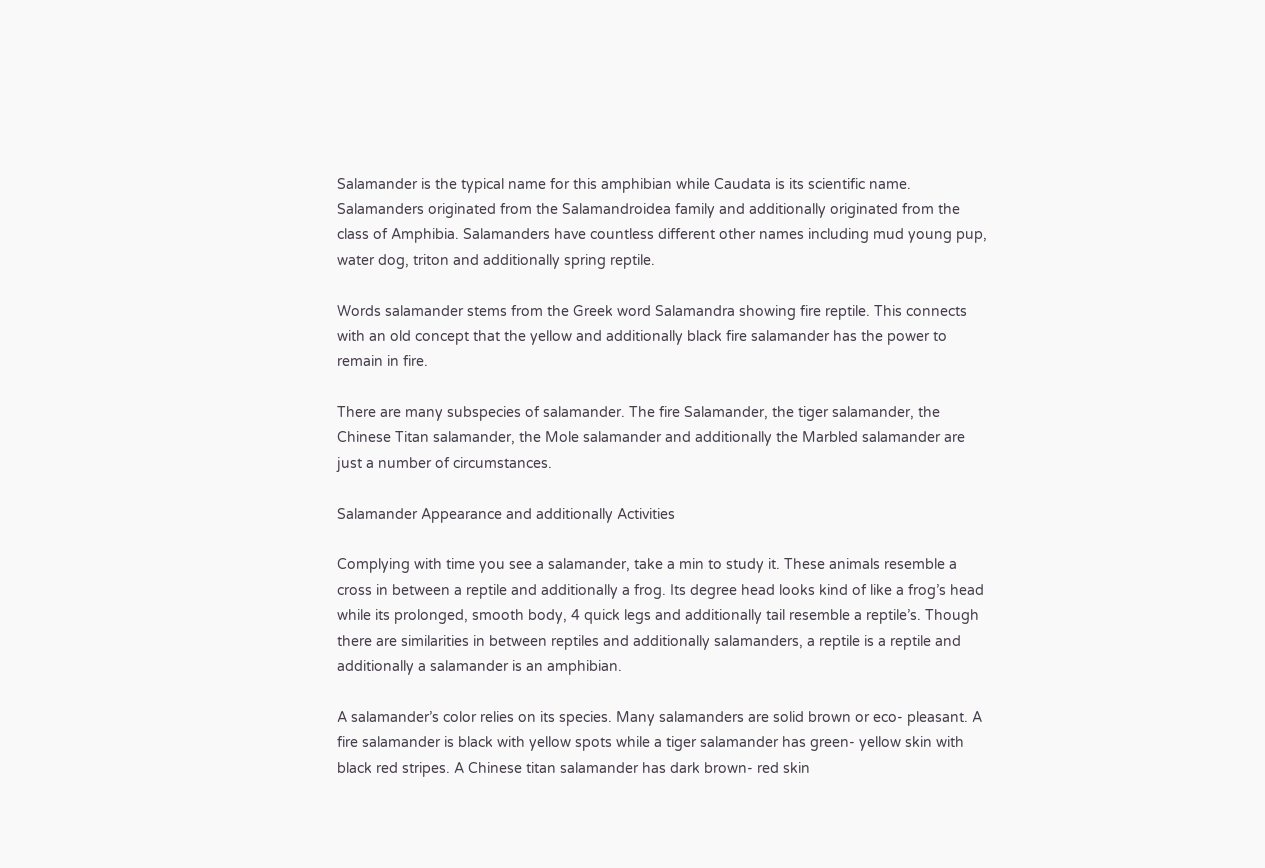Salamander is the typical name for this amphibian while Caudata is its scientific name. Salamanders originated from the Salamandroidea family and additionally originated from the class of Amphibia. Salamanders have countless different other names including mud young pup, water dog, triton and additionally spring reptile.

Words salamander stems from the Greek word Salamandra showing fire reptile. This connects with an old concept that the yellow and additionally black fire salamander has the power to remain in fire.

There are many subspecies of salamander. The fire Salamander, the tiger salamander, the Chinese Titan salamander, the Mole salamander and additionally the Marbled salamander are just a number of circumstances.

Salamander Appearance and additionally Activities

Complying with time you see a salamander, take a min to study it. These animals resemble a cross in between a reptile and additionally a frog. Its degree head looks kind of like a frog’s head while its prolonged, smooth body, 4 quick legs and additionally tail resemble a reptile’s. Though there are similarities in between reptiles and additionally salamanders, a reptile is a reptile and additionally a salamander is an amphibian.

A salamander’s color relies on its species. Many salamanders are solid brown or eco- pleasant. A fire salamander is black with yellow spots while a tiger salamander has green- yellow skin with black red stripes. A Chinese titan salamander has dark brown- red skin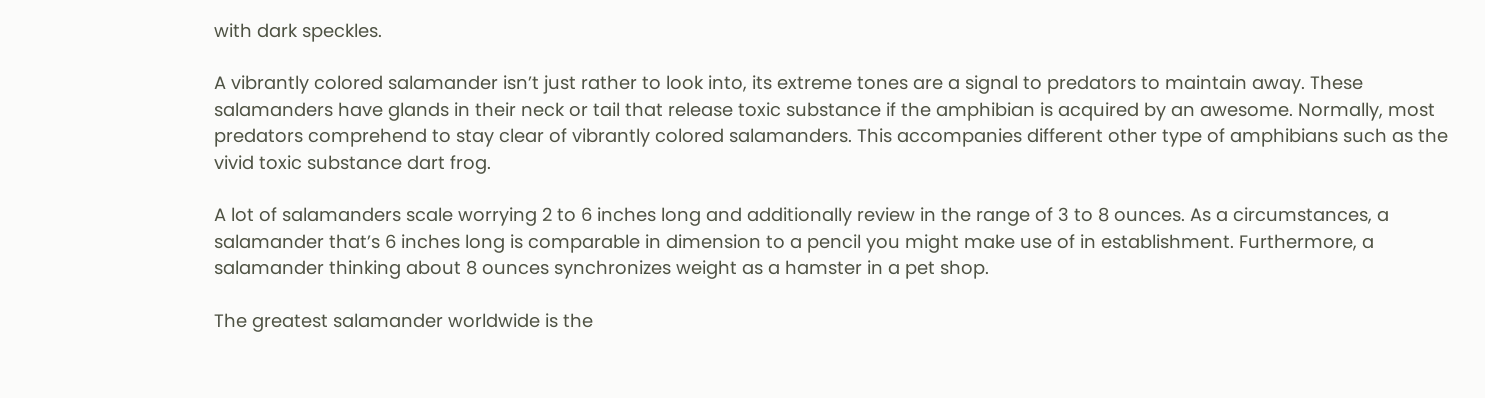with dark speckles.

A vibrantly colored salamander isn’t just rather to look into, its extreme tones are a signal to predators to maintain away. These salamanders have glands in their neck or tail that release toxic substance if the amphibian is acquired by an awesome. Normally, most predators comprehend to stay clear of vibrantly colored salamanders. This accompanies different other type of amphibians such as the vivid toxic substance dart frog.

A lot of salamanders scale worrying 2 to 6 inches long and additionally review in the range of 3 to 8 ounces. As a circumstances, a salamander that’s 6 inches long is comparable in dimension to a pencil you might make use of in establishment. Furthermore, a salamander thinking about 8 ounces synchronizes weight as a hamster in a pet shop.

The greatest salamander worldwide is the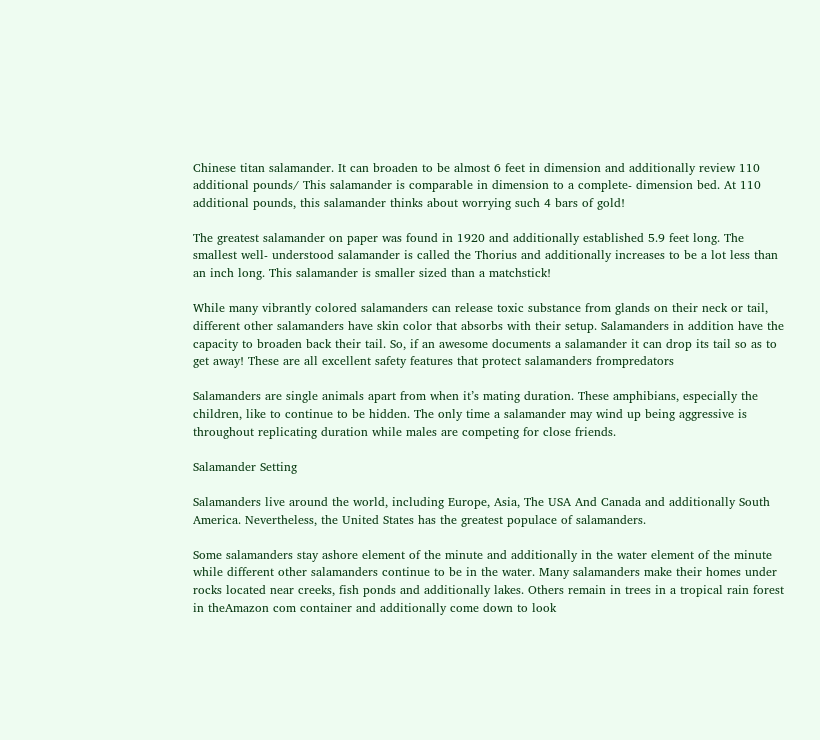Chinese titan salamander. It can broaden to be almost 6 feet in dimension and additionally review 110 additional pounds/ This salamander is comparable in dimension to a complete- dimension bed. At 110 additional pounds, this salamander thinks about worrying such 4 bars of gold!

The greatest salamander on paper was found in 1920 and additionally established 5.9 feet long. The smallest well- understood salamander is called the Thorius and additionally increases to be a lot less than an inch long. This salamander is smaller sized than a matchstick!

While many vibrantly colored salamanders can release toxic substance from glands on their neck or tail, different other salamanders have skin color that absorbs with their setup. Salamanders in addition have the capacity to broaden back their tail. So, if an awesome documents a salamander it can drop its tail so as to get away! These are all excellent safety features that protect salamanders frompredators

Salamanders are single animals apart from when it’s mating duration. These amphibians, especially the children, like to continue to be hidden. The only time a salamander may wind up being aggressive is throughout replicating duration while males are competing for close friends.

Salamander Setting

Salamanders live around the world, including Europe, Asia, The USA And Canada and additionally South America. Nevertheless, the United States has the greatest populace of salamanders.

Some salamanders stay ashore element of the minute and additionally in the water element of the minute while different other salamanders continue to be in the water. Many salamanders make their homes under rocks located near creeks, fish ponds and additionally lakes. Others remain in trees in a tropical rain forest in theAmazon com container and additionally come down to look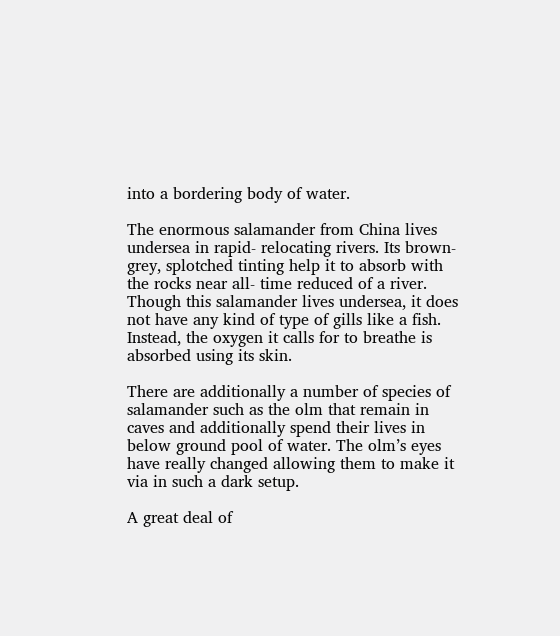into a bordering body of water.

The enormous salamander from China lives undersea in rapid- relocating rivers. Its brown- grey, splotched tinting help it to absorb with the rocks near all- time reduced of a river. Though this salamander lives undersea, it does not have any kind of type of gills like a fish. Instead, the oxygen it calls for to breathe is absorbed using its skin.

There are additionally a number of species of salamander such as the olm that remain in caves and additionally spend their lives in below ground pool of water. The olm’s eyes have really changed allowing them to make it via in such a dark setup.

A great deal of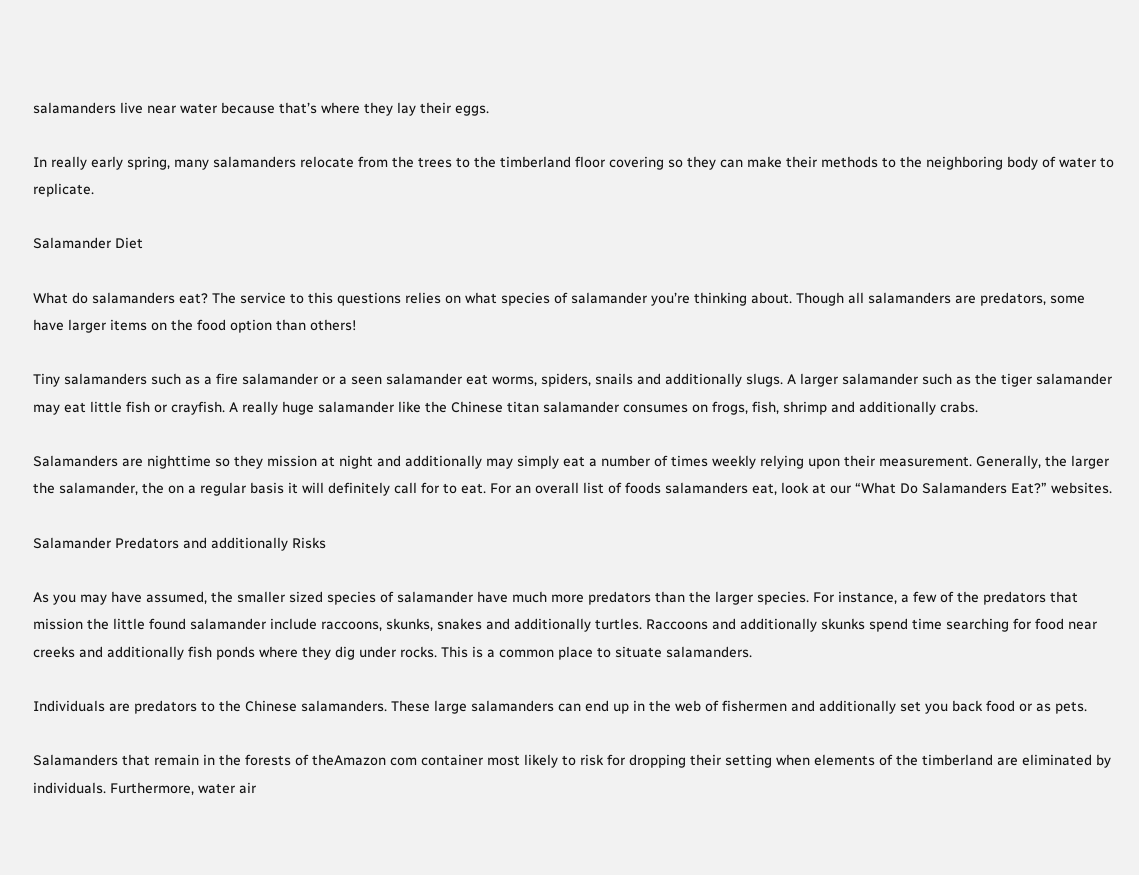salamanders live near water because that’s where they lay their eggs.

In really early spring, many salamanders relocate from the trees to the timberland floor covering so they can make their methods to the neighboring body of water to replicate.

Salamander Diet

What do salamanders eat? The service to this questions relies on what species of salamander you’re thinking about. Though all salamanders are predators, some have larger items on the food option than others!

Tiny salamanders such as a fire salamander or a seen salamander eat worms, spiders, snails and additionally slugs. A larger salamander such as the tiger salamander may eat little fish or crayfish. A really huge salamander like the Chinese titan salamander consumes on frogs, fish, shrimp and additionally crabs.

Salamanders are nighttime so they mission at night and additionally may simply eat a number of times weekly relying upon their measurement. Generally, the larger the salamander, the on a regular basis it will definitely call for to eat. For an overall list of foods salamanders eat, look at our “What Do Salamanders Eat?” websites.

Salamander Predators and additionally Risks

As you may have assumed, the smaller sized species of salamander have much more predators than the larger species. For instance, a few of the predators that mission the little found salamander include raccoons, skunks, snakes and additionally turtles. Raccoons and additionally skunks spend time searching for food near creeks and additionally fish ponds where they dig under rocks. This is a common place to situate salamanders.

Individuals are predators to the Chinese salamanders. These large salamanders can end up in the web of fishermen and additionally set you back food or as pets.

Salamanders that remain in the forests of theAmazon com container most likely to risk for dropping their setting when elements of the timberland are eliminated by individuals. Furthermore, water air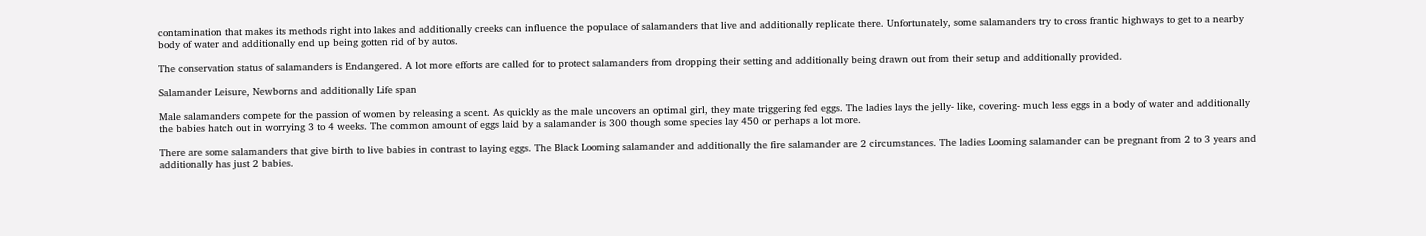contamination that makes its methods right into lakes and additionally creeks can influence the populace of salamanders that live and additionally replicate there. Unfortunately, some salamanders try to cross frantic highways to get to a nearby body of water and additionally end up being gotten rid of by autos.

The conservation status of salamanders is Endangered. A lot more efforts are called for to protect salamanders from dropping their setting and additionally being drawn out from their setup and additionally provided.

Salamander Leisure, Newborns and additionally Life span

Male salamanders compete for the passion of women by releasing a scent. As quickly as the male uncovers an optimal girl, they mate triggering fed eggs. The ladies lays the jelly- like, covering- much less eggs in a body of water and additionally the babies hatch out in worrying 3 to 4 weeks. The common amount of eggs laid by a salamander is 300 though some species lay 450 or perhaps a lot more.

There are some salamanders that give birth to live babies in contrast to laying eggs. The Black Looming salamander and additionally the fire salamander are 2 circumstances. The ladies Looming salamander can be pregnant from 2 to 3 years and additionally has just 2 babies.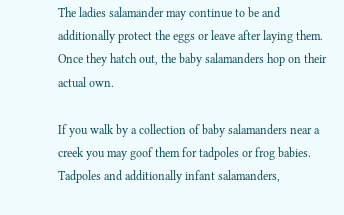The ladies salamander may continue to be and additionally protect the eggs or leave after laying them. Once they hatch out, the baby salamanders hop on their actual own.

If you walk by a collection of baby salamanders near a creek you may goof them for tadpoles or frog babies. Tadpoles and additionally infant salamanders,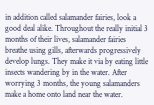in addition called salamander fairies, look a good deal alike. Throughout the really initial 3 months of their lives, salamander fairies breathe using gills, afterwards progressively develop lungs. They make it via by eating little insects wandering by in the water. After worrying 3 months, the young salamanders make a home onto land near the water.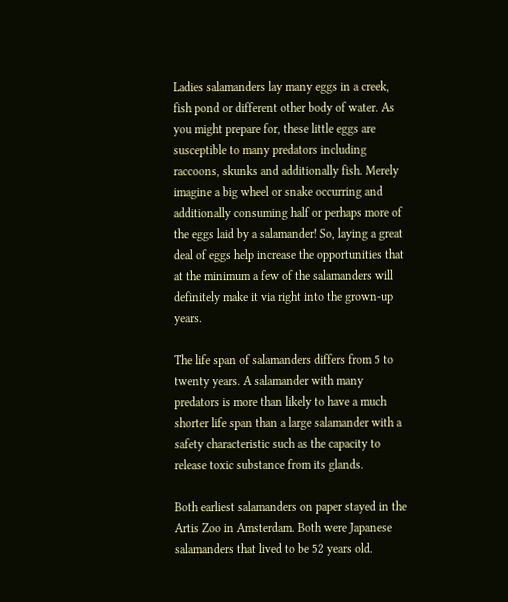Ladies salamanders lay many eggs in a creek, fish pond or different other body of water. As you might prepare for, these little eggs are susceptible to many predators including raccoons, skunks and additionally fish. Merely imagine a big wheel or snake occurring and additionally consuming half or perhaps more of the eggs laid by a salamander! So, laying a great deal of eggs help increase the opportunities that at the minimum a few of the salamanders will definitely make it via right into the grown-up years.

The life span of salamanders differs from 5 to twenty years. A salamander with many predators is more than likely to have a much shorter life span than a large salamander with a safety characteristic such as the capacity to release toxic substance from its glands.

Both earliest salamanders on paper stayed in the Artis Zoo in Amsterdam. Both were Japanese salamanders that lived to be 52 years old.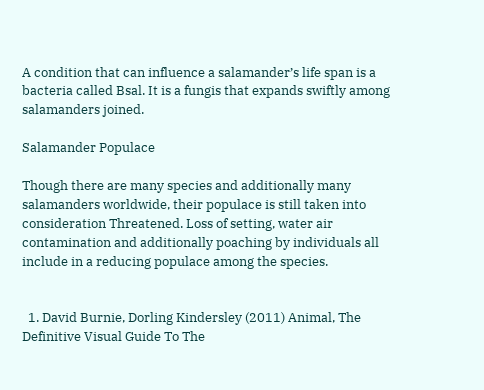A condition that can influence a salamander’s life span is a bacteria called Bsal. It is a fungis that expands swiftly among salamanders joined.

Salamander Populace

Though there are many species and additionally many salamanders worldwide, their populace is still taken into consideration Threatened. Loss of setting, water air contamination and additionally poaching by individuals all include in a reducing populace among the species.


  1. David Burnie, Dorling Kindersley (2011) Animal, The Definitive Visual Guide To The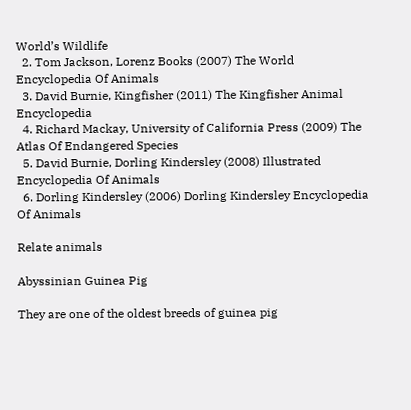World’s Wildlife
  2. Tom Jackson, Lorenz Books (2007) The World Encyclopedia Of Animals
  3. David Burnie, Kingfisher (2011) The Kingfisher Animal Encyclopedia
  4. Richard Mackay, University of California Press (2009) The Atlas Of Endangered Species
  5. David Burnie, Dorling Kindersley (2008) Illustrated Encyclopedia Of Animals
  6. Dorling Kindersley (2006) Dorling Kindersley Encyclopedia Of Animals

Relate animals

Abyssinian Guinea Pig

They are one of the oldest breeds of guinea pig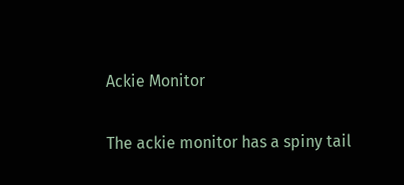Ackie Monitor

The ackie monitor has a spiny tail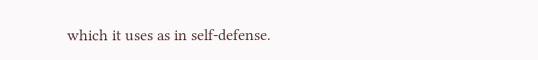which it uses as in self-defense.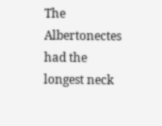The Albertonectes had the longest neck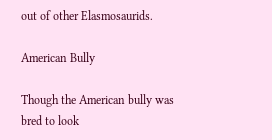out of other Elasmosaurids.

American Bully

Though the American bully was bred to look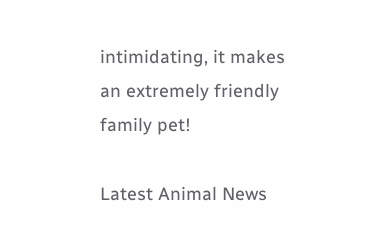intimidating, it makes an extremely friendly family pet!

Latest Animal News